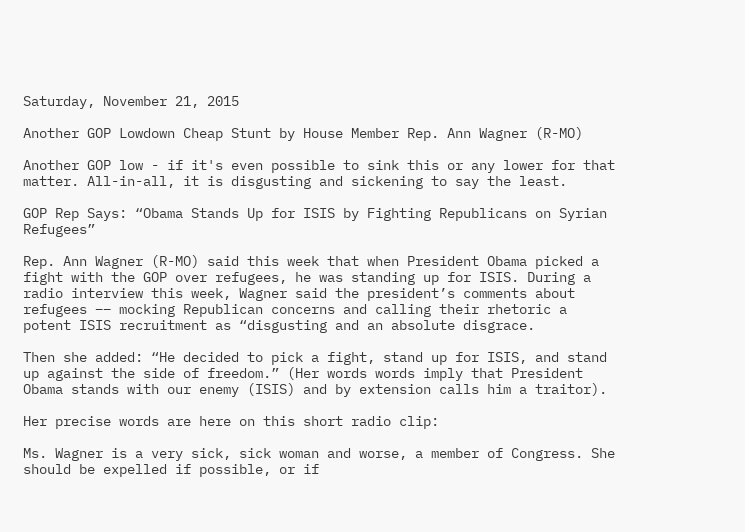Saturday, November 21, 2015

Another GOP Lowdown Cheap Stunt by House Member Rep. Ann Wagner (R-MO)

Another GOP low - if it's even possible to sink this or any lower for that matter. All-in-all, it is disgusting and sickening to say the least.

GOP Rep Says: “Obama Stands Up for ISIS by Fighting Republicans on Syrian Refugees”

Rep. Ann Wagner (R-MO) said this week that when President Obama picked a fight with the GOP over refugees, he was standing up for ISIS. During a radio interview this week, Wagner said the president’s comments about refugees –– mocking Republican concerns and calling their rhetoric a potent ISIS recruitment as “disgusting and an absolute disgrace.

Then she added: “He decided to pick a fight, stand up for ISIS, and stand up against the side of freedom.” (Her words words imply that President Obama stands with our enemy (ISIS) and by extension calls him a traitor).

Her precise words are here on this short radio clip:

Ms. Wagner is a very sick, sick woman and worse, a member of Congress. She should be expelled if possible, or if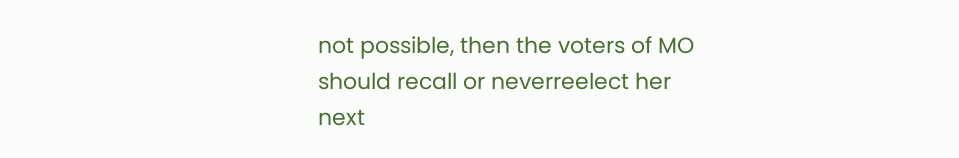not possible, then the voters of MO should recall or neverreelect her next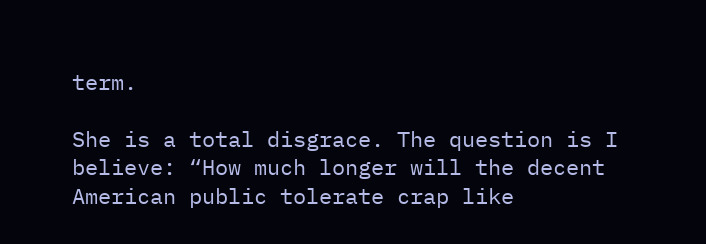term.

She is a total disgrace. The question is I believe: “How much longer will the decent American public tolerate crap like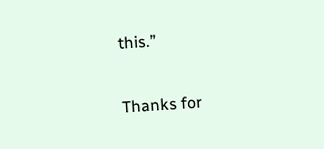this.”

Thanks for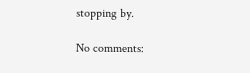stopping by.

No comments: